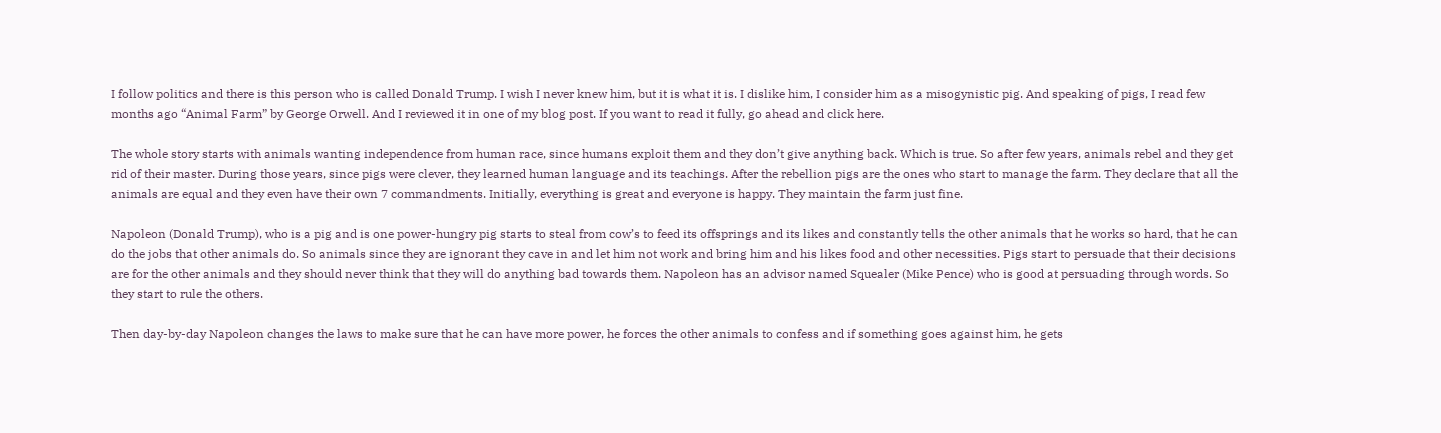I follow politics and there is this person who is called Donald Trump. I wish I never knew him, but it is what it is. I dislike him, I consider him as a misogynistic pig. And speaking of pigs, I read few months ago “Animal Farm” by George Orwell. And I reviewed it in one of my blog post. If you want to read it fully, go ahead and click here.

The whole story starts with animals wanting independence from human race, since humans exploit them and they don’t give anything back. Which is true. So after few years, animals rebel and they get rid of their master. During those years, since pigs were clever, they learned human language and its teachings. After the rebellion pigs are the ones who start to manage the farm. They declare that all the animals are equal and they even have their own 7 commandments. Initially, everything is great and everyone is happy. They maintain the farm just fine.

Napoleon (Donald Trump), who is a pig and is one power-hungry pig starts to steal from cow’s to feed its offsprings and its likes and constantly tells the other animals that he works so hard, that he can do the jobs that other animals do. So animals since they are ignorant they cave in and let him not work and bring him and his likes food and other necessities. Pigs start to persuade that their decisions are for the other animals and they should never think that they will do anything bad towards them. Napoleon has an advisor named Squealer (Mike Pence) who is good at persuading through words. So they start to rule the others.

Then day-by-day Napoleon changes the laws to make sure that he can have more power, he forces the other animals to confess and if something goes against him, he gets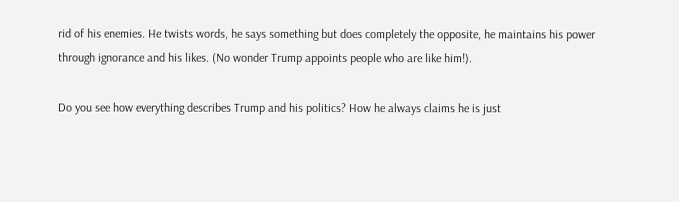rid of his enemies. He twists words, he says something but does completely the opposite, he maintains his power through ignorance and his likes. (No wonder Trump appoints people who are like him!).

Do you see how everything describes Trump and his politics? How he always claims he is just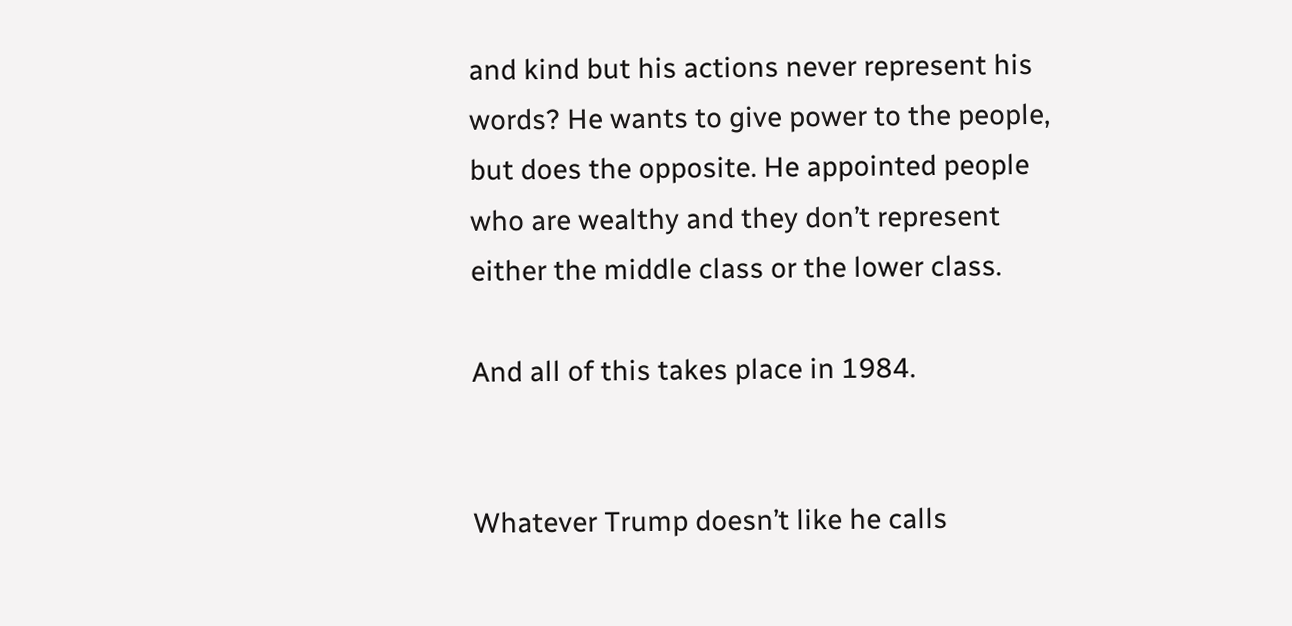and kind but his actions never represent his words? He wants to give power to the people, but does the opposite. He appointed people who are wealthy and they don’t represent either the middle class or the lower class.

And all of this takes place in 1984.


Whatever Trump doesn’t like he calls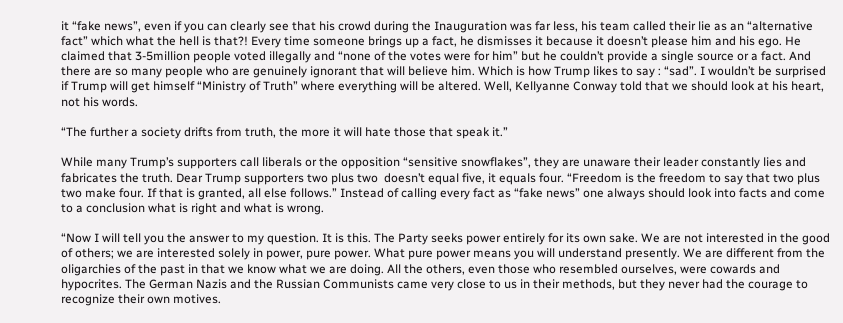it “fake news”, even if you can clearly see that his crowd during the Inauguration was far less, his team called their lie as an “alternative fact” which what the hell is that?! Every time someone brings up a fact, he dismisses it because it doesn’t please him and his ego. He claimed that 3-5million people voted illegally and “none of the votes were for him” but he couldn’t provide a single source or a fact. And there are so many people who are genuinely ignorant that will believe him. Which is how Trump likes to say : “sad”. I wouldn’t be surprised if Trump will get himself “Ministry of Truth” where everything will be altered. Well, Kellyanne Conway told that we should look at his heart, not his words.

“The further a society drifts from truth, the more it will hate those that speak it.”

While many Trump’s supporters call liberals or the opposition “sensitive snowflakes”, they are unaware their leader constantly lies and fabricates the truth. Dear Trump supporters two plus two  doesn’t equal five, it equals four. “Freedom is the freedom to say that two plus two make four. If that is granted, all else follows.” Instead of calling every fact as “fake news” one always should look into facts and come to a conclusion what is right and what is wrong.

“Now I will tell you the answer to my question. It is this. The Party seeks power entirely for its own sake. We are not interested in the good of others; we are interested solely in power, pure power. What pure power means you will understand presently. We are different from the oligarchies of the past in that we know what we are doing. All the others, even those who resembled ourselves, were cowards and hypocrites. The German Nazis and the Russian Communists came very close to us in their methods, but they never had the courage to recognize their own motives.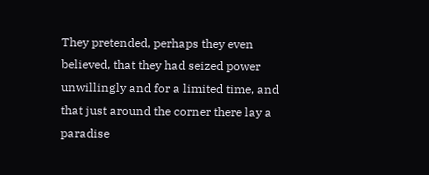They pretended, perhaps they even believed, that they had seized power unwillingly and for a limited time, and that just around the corner there lay a paradise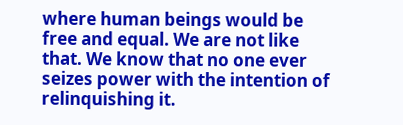where human beings would be free and equal. We are not like that. We know that no one ever seizes power with the intention of relinquishing it.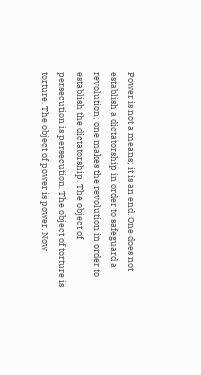Power is not a means; it is an end. One does not establish a dictatorship in order to safeguard a revolution; one makes the revolution in order to establish the dictatorship. The object of persecution is persecution. The object of torture is torture. The object of power is power. Now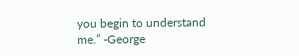you begin to understand me.” -George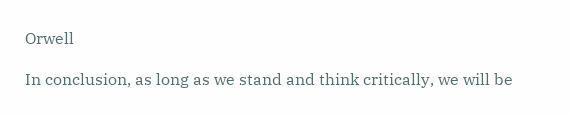Orwell

In conclusion, as long as we stand and think critically, we will be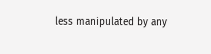less manipulated by any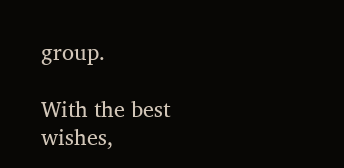group.

With the best wishes,